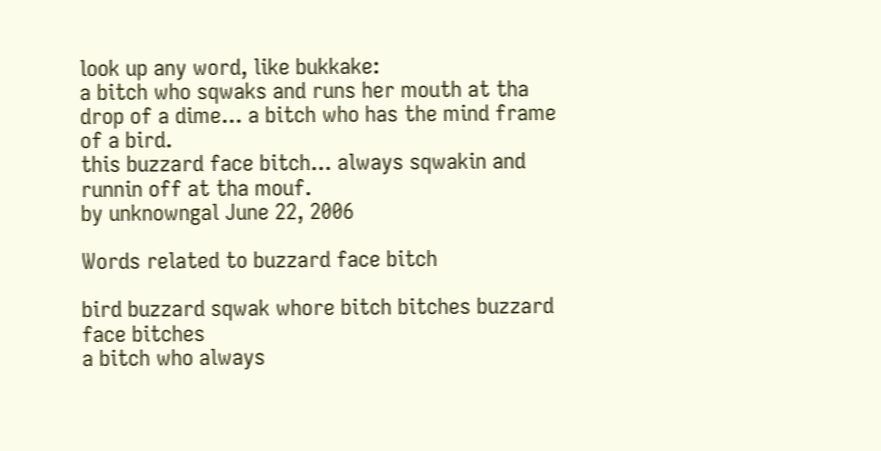look up any word, like bukkake:
a bitch who sqwaks and runs her mouth at tha drop of a dime... a bitch who has the mind frame of a bird.
this buzzard face bitch... always sqwakin and runnin off at tha mouf.
by unknowngal June 22, 2006

Words related to buzzard face bitch

bird buzzard sqwak whore bitch bitches buzzard face bitches
a bitch who always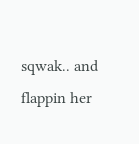sqwak.. and flappin her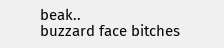beak..
buzzard face bitches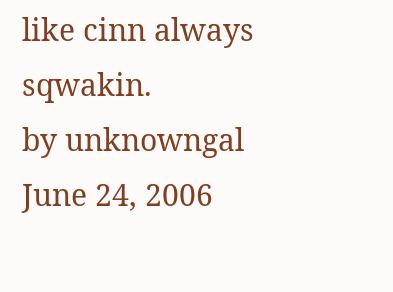like cinn always sqwakin.
by unknowngal June 24, 2006